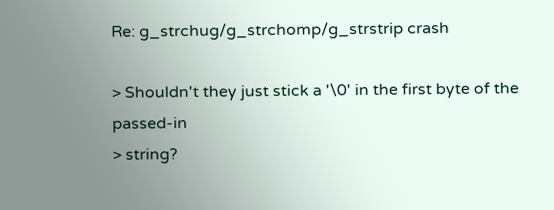Re: g_strchug/g_strchomp/g_strstrip crash

> Shouldn't they just stick a '\0' in the first byte of the passed-in
> string?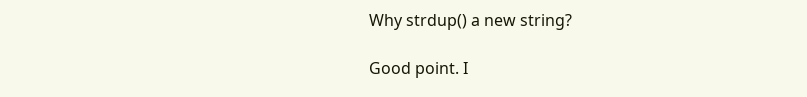Why strdup() a new string?

Good point. I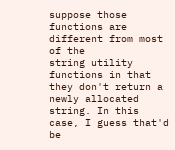suppose those functions are different from most of the
string utility functions in that they don't return a newly allocated
string. In this case, I guess that'd be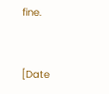fine.


[Date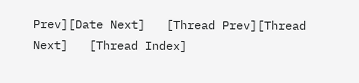Prev][Date Next]   [Thread Prev][Thread Next]   [Thread Index]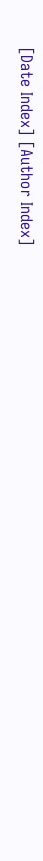[Date Index] [Author Index]